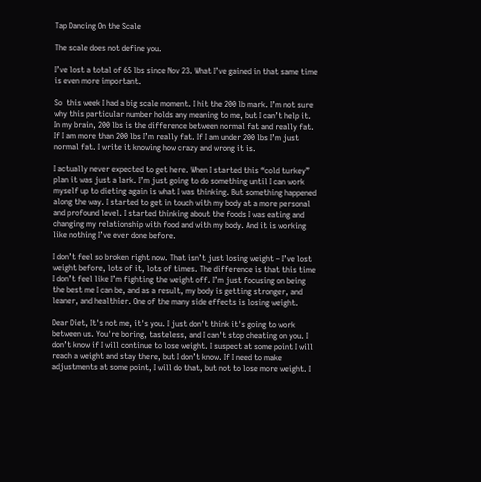Tap Dancing On the Scale

The scale does not define you.

I’ve lost a total of 65 lbs since Nov 23. What I’ve gained in that same time is even more important.

So  this week I had a big scale moment. I hit the 200 lb mark. I’m not sure why this particular number holds any meaning to me, but I can’t help it. In my brain, 200 lbs is the difference between normal fat and really fat. If I am more than 200 lbs I’m really fat. If I am under 200 lbs I’m just normal fat. I write it knowing how crazy and wrong it is.

I actually never expected to get here. When I started this “cold turkey” plan it was just a lark. I’m just going to do something until I can work myself up to dieting again is what I was thinking. But something happened along the way. I started to get in touch with my body at a more personal and profound level. I started thinking about the foods I was eating and changing my relationship with food and with my body. And it is working like nothing I’ve ever done before.

I don’t feel so broken right now. That isn’t just losing weight – I’ve lost weight before, lots of it, lots of times. The difference is that this time I don’t feel like I’m fighting the weight off. I’m just focusing on being the best me I can be, and as a result, my body is getting stronger, and leaner, and healthier. One of the many side effects is losing weight.

Dear Diet, It's not me, it's you. I just don't think it's going to work between us. You're boring, tasteless, and I can't stop cheating on you. I don’t know if I will continue to lose weight. I suspect at some point I will reach a weight and stay there, but I don’t know. If I need to make adjustments at some point, I will do that, but not to lose more weight. I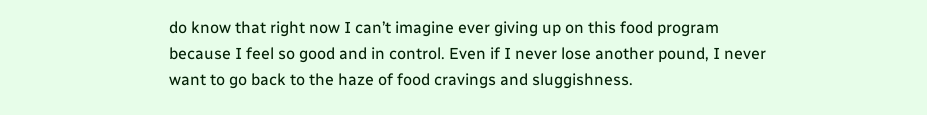do know that right now I can’t imagine ever giving up on this food program because I feel so good and in control. Even if I never lose another pound, I never want to go back to the haze of food cravings and sluggishness.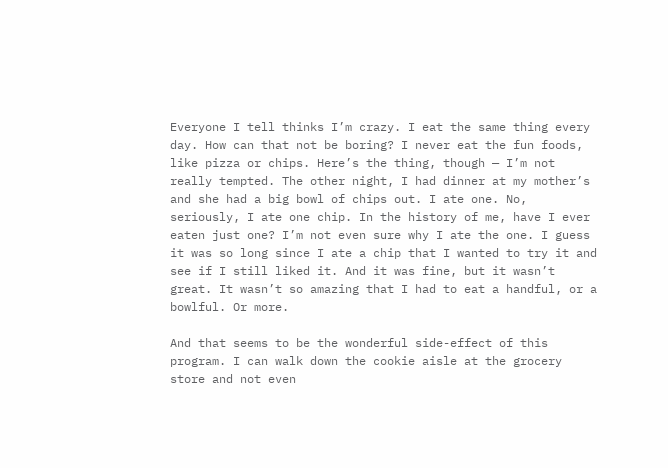Everyone I tell thinks I’m crazy. I eat the same thing every day. How can that not be boring? I never eat the fun foods, like pizza or chips. Here’s the thing, though — I’m not really tempted. The other night, I had dinner at my mother’s and she had a big bowl of chips out. I ate one. No, seriously, I ate one chip. In the history of me, have I ever eaten just one? I’m not even sure why I ate the one. I guess it was so long since I ate a chip that I wanted to try it and see if I still liked it. And it was fine, but it wasn’t great. It wasn’t so amazing that I had to eat a handful, or a bowlful. Or more.

And that seems to be the wonderful side-effect of this program. I can walk down the cookie aisle at the grocery store and not even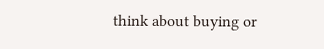think about buying or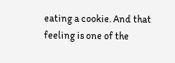eating a cookie. And that feeling is one of the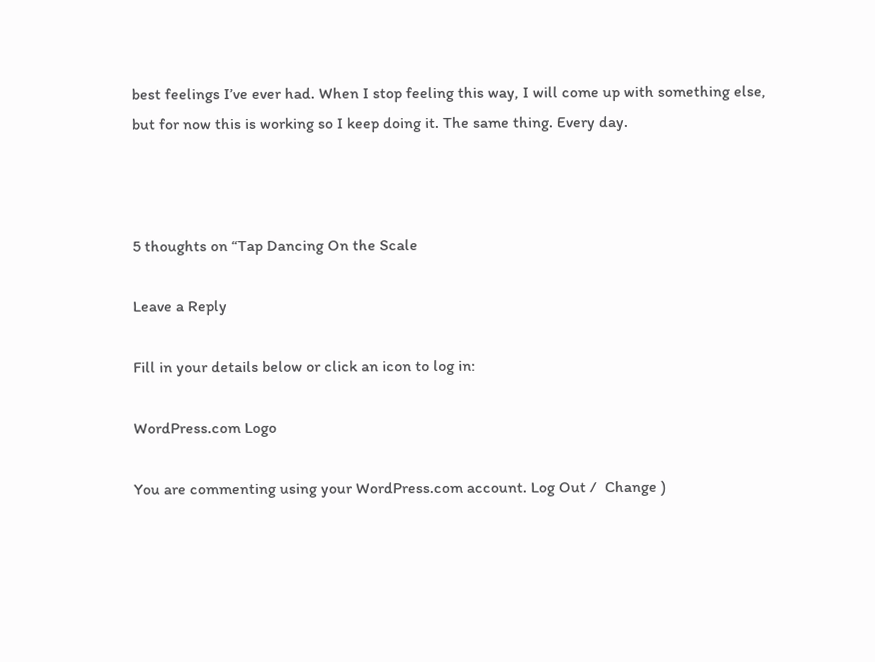best feelings I’ve ever had. When I stop feeling this way, I will come up with something else, but for now this is working so I keep doing it. The same thing. Every day.



5 thoughts on “Tap Dancing On the Scale

Leave a Reply

Fill in your details below or click an icon to log in:

WordPress.com Logo

You are commenting using your WordPress.com account. Log Out /  Change )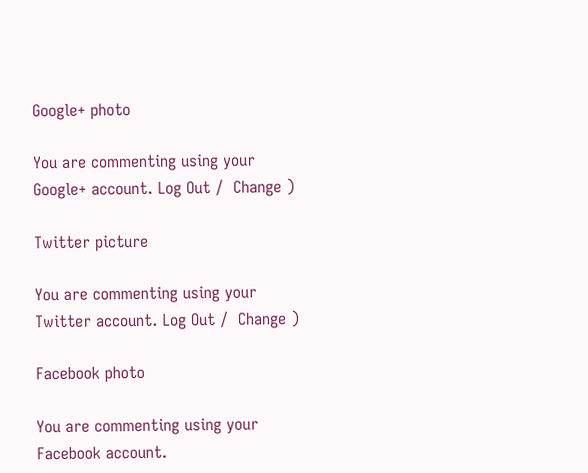Google+ photo

You are commenting using your Google+ account. Log Out /  Change )

Twitter picture

You are commenting using your Twitter account. Log Out /  Change )

Facebook photo

You are commenting using your Facebook account.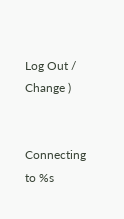Log Out /  Change )


Connecting to %s